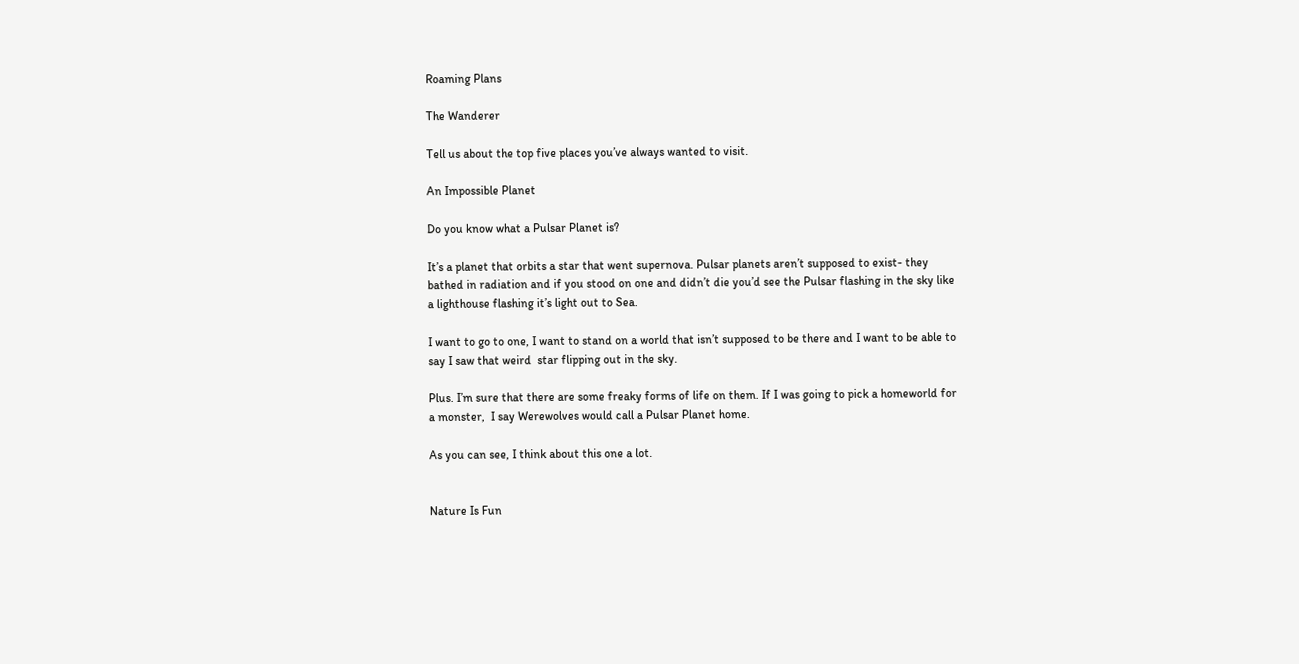Roaming Plans

The Wanderer

Tell us about the top five places you’ve always wanted to visit.

An Impossible Planet

Do you know what a Pulsar Planet is?

It’s a planet that orbits a star that went supernova. Pulsar planets aren’t supposed to exist- they bathed in radiation and if you stood on one and didn’t die you’d see the Pulsar flashing in the sky like a lighthouse flashing it’s light out to Sea.

I want to go to one, I want to stand on a world that isn’t supposed to be there and I want to be able to say I saw that weird  star flipping out in the sky.

Plus. I’m sure that there are some freaky forms of life on them. If I was going to pick a homeworld for a monster,  I say Werewolves would call a Pulsar Planet home.

As you can see, I think about this one a lot.


Nature Is Fun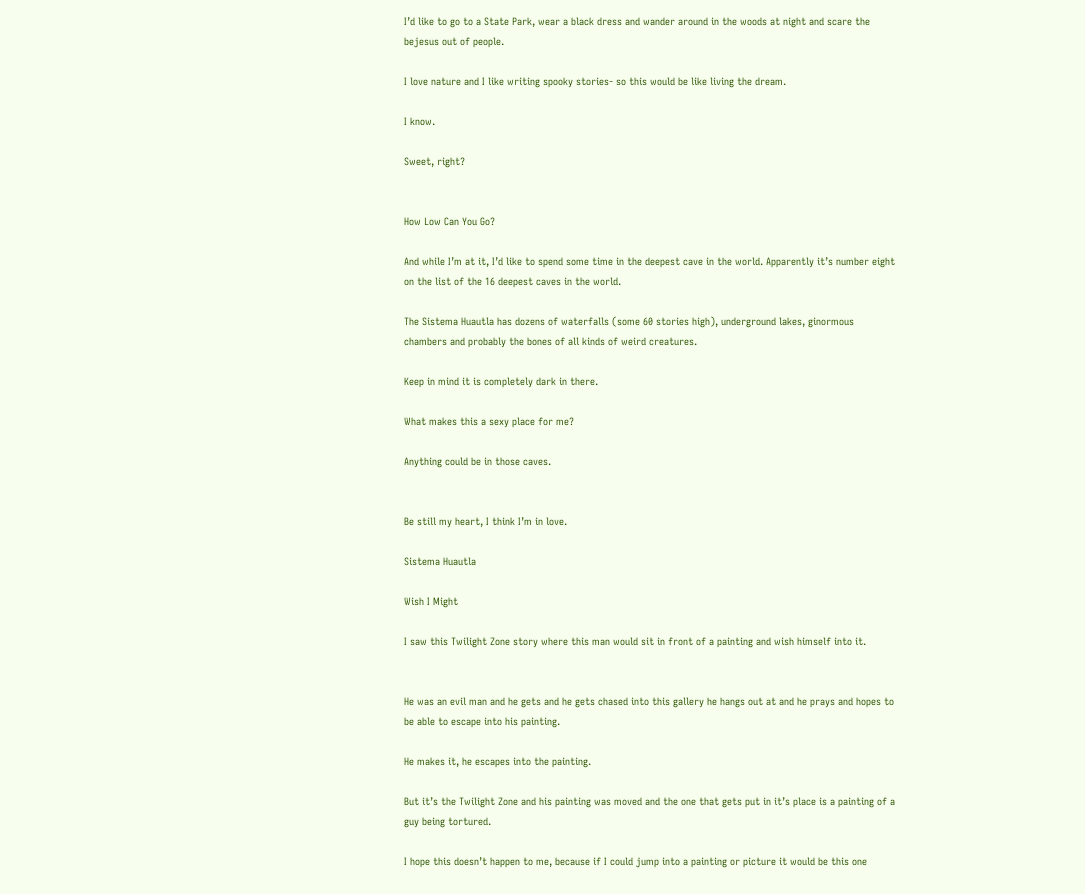I’d like to go to a State Park, wear a black dress and wander around in the woods at night and scare the bejesus out of people.

I love nature and I like writing spooky stories- so this would be like living the dream.

I know.

Sweet, right?


How Low Can You Go?

And while I’m at it, I’d like to spend some time in the deepest cave in the world. Apparently it’s number eight on the list of the 16 deepest caves in the world.

The Sistema Huautla has dozens of waterfalls (some 60 stories high), underground lakes, ginormous  chambers and probably the bones of all kinds of weird creatures.

Keep in mind it is completely dark in there.

What makes this a sexy place for me?

Anything could be in those caves.


Be still my heart, I think I’m in love.

Sistema Huautla

Wish I Might

I saw this Twilight Zone story where this man would sit in front of a painting and wish himself into it.


He was an evil man and he gets and he gets chased into this gallery he hangs out at and he prays and hopes to be able to escape into his painting.

He makes it, he escapes into the painting.

But it’s the Twilight Zone and his painting was moved and the one that gets put in it’s place is a painting of a guy being tortured.

I hope this doesn’t happen to me, because if I could jump into a painting or picture it would be this one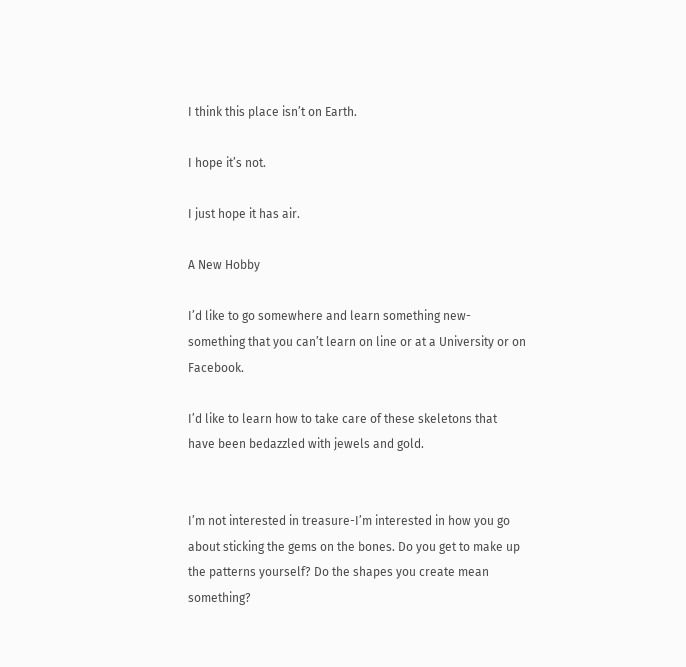I think this place isn’t on Earth.

I hope it’s not.

I just hope it has air.

A New Hobby

I’d like to go somewhere and learn something new- something that you can’t learn on line or at a University or on Facebook.

I’d like to learn how to take care of these skeletons that have been bedazzled with jewels and gold.


I’m not interested in treasure-I’m interested in how you go about sticking the gems on the bones. Do you get to make up the patterns yourself? Do the shapes you create mean something?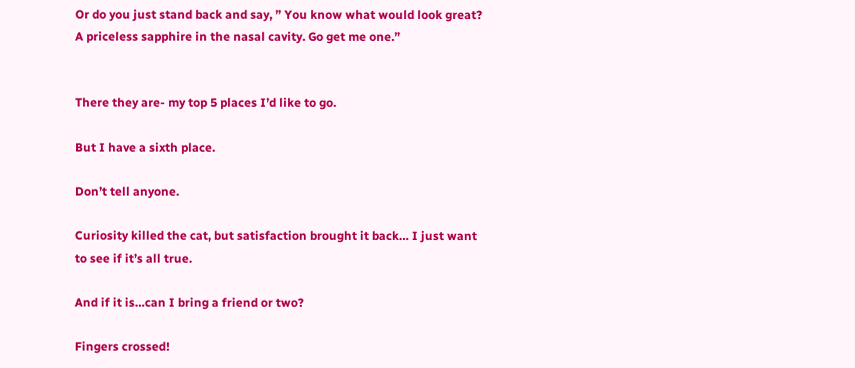Or do you just stand back and say, ” You know what would look great? A priceless sapphire in the nasal cavity. Go get me one.”


There they are- my top 5 places I’d like to go.

But I have a sixth place.

Don’t tell anyone.

Curiosity killed the cat, but satisfaction brought it back… I just want to see if it’s all true.

And if it is…can I bring a friend or two?

Fingers crossed!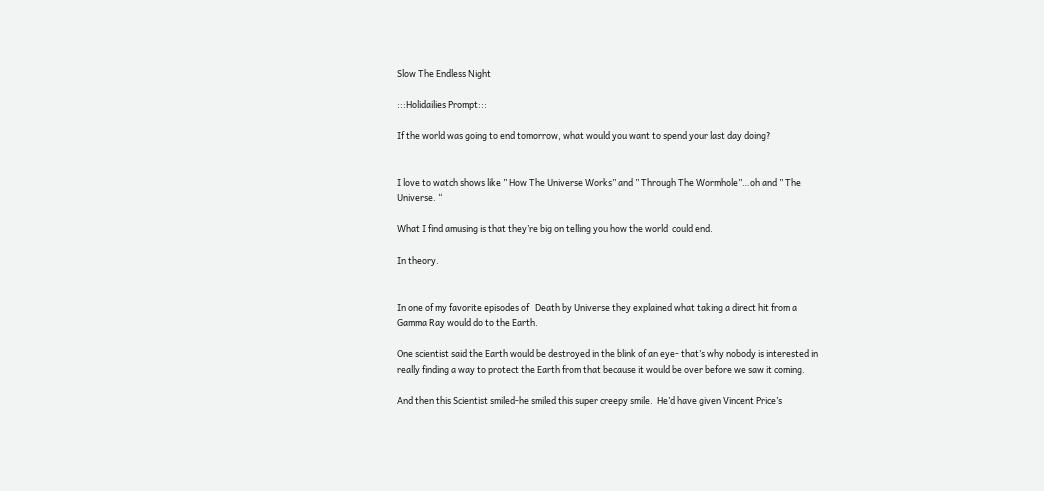Slow The Endless Night

:::Holidailies Prompt:::

If the world was going to end tomorrow, what would you want to spend your last day doing?


I love to watch shows like ” How The Universe Works” and ” Through The Wormhole”…oh and ” The Universe. “

What I find amusing is that they’re big on telling you how the world  could end.

In theory.


In one of my favorite episodes of   Death by Universe they explained what taking a direct hit from a Gamma Ray would do to the Earth.

One scientist said the Earth would be destroyed in the blink of an eye- that’s why nobody is interested in really finding a way to protect the Earth from that because it would be over before we saw it coming.

And then this Scientist smiled-he smiled this super creepy smile.  He’d have given Vincent Price’s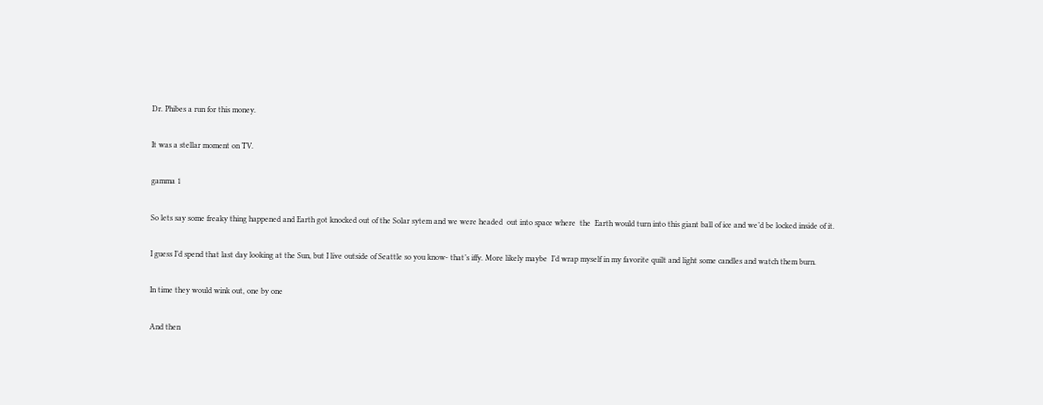Dr. Phibes a run for this money.

It was a stellar moment on TV.

gamma 1

So lets say some freaky thing happened and Earth got knocked out of the Solar sytem and we were headed  out into space where  the  Earth would turn into this giant ball of ice and we’d be locked inside of it.

I guess I’d spend that last day looking at the Sun, but I live outside of Seattle so you know- that’s iffy. More likely maybe  I’d wrap myself in my favorite quilt and light some candles and watch them burn.

In time they would wink out, one by one

And then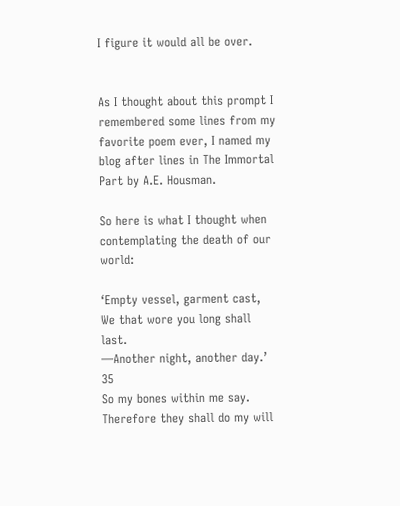I figure it would all be over.


As I thought about this prompt I remembered some lines from my favorite poem ever, I named my blog after lines in The Immortal Part by A.E. Housman.

So here is what I thought when contemplating the death of our world:

‘Empty vessel, garment cast,
We that wore you long shall last.
—Another night, another day.’         35
So my bones within me say.
Therefore they shall do my will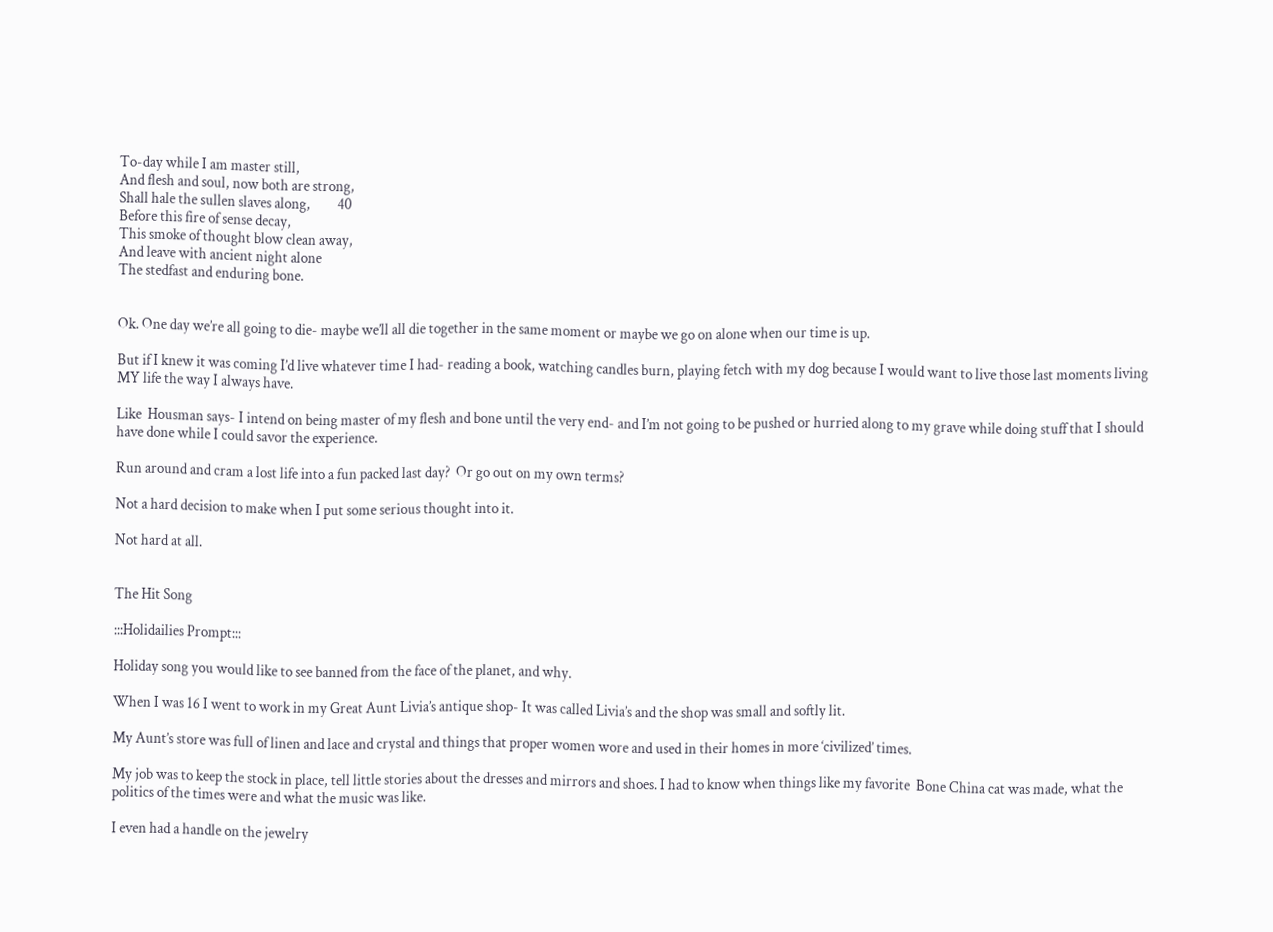To-day while I am master still,
And flesh and soul, now both are strong,
Shall hale the sullen slaves along,         40
Before this fire of sense decay,
This smoke of thought blow clean away,
And leave with ancient night alone
The stedfast and enduring bone.


Ok. One day we’re all going to die- maybe we’ll all die together in the same moment or maybe we go on alone when our time is up.

But if I knew it was coming I’d live whatever time I had- reading a book, watching candles burn, playing fetch with my dog because I would want to live those last moments living MY life the way I always have.

Like  Housman says- I intend on being master of my flesh and bone until the very end- and I’m not going to be pushed or hurried along to my grave while doing stuff that I should have done while I could savor the experience.

Run around and cram a lost life into a fun packed last day?  Or go out on my own terms?

Not a hard decision to make when I put some serious thought into it.

Not hard at all.


The Hit Song

:::Holidailies Prompt:::

Holiday song you would like to see banned from the face of the planet, and why.

When I was 16 I went to work in my Great Aunt Livia’s antique shop- It was called Livia’s and the shop was small and softly lit.

My Aunt’s store was full of linen and lace and crystal and things that proper women wore and used in their homes in more ‘civilized’ times.

My job was to keep the stock in place, tell little stories about the dresses and mirrors and shoes. I had to know when things like my favorite  Bone China cat was made, what the politics of the times were and what the music was like.

I even had a handle on the jewelry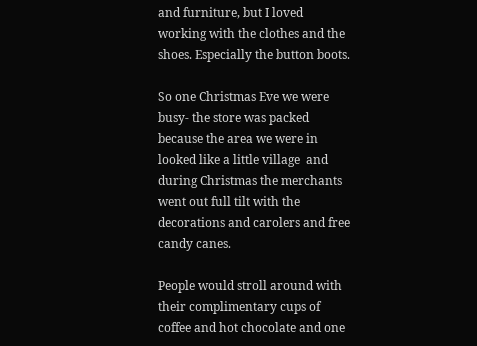and furniture, but I loved working with the clothes and the shoes. Especially the button boots.

So one Christmas Eve we were busy- the store was packed because the area we were in looked like a little village  and during Christmas the merchants went out full tilt with the decorations and carolers and free candy canes.

People would stroll around with their complimentary cups of coffee and hot chocolate and one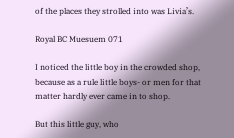of the places they strolled into was Livia’s.

Royal BC Muesuem 071

I noticed the little boy in the crowded shop, because as a rule little boys- or men for that matter hardly ever came in to shop.

But this little guy, who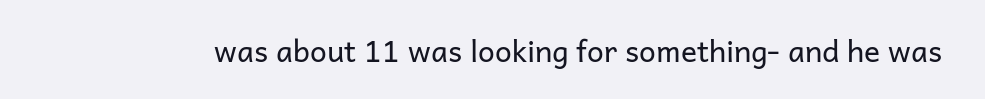was about 11 was looking for something- and he was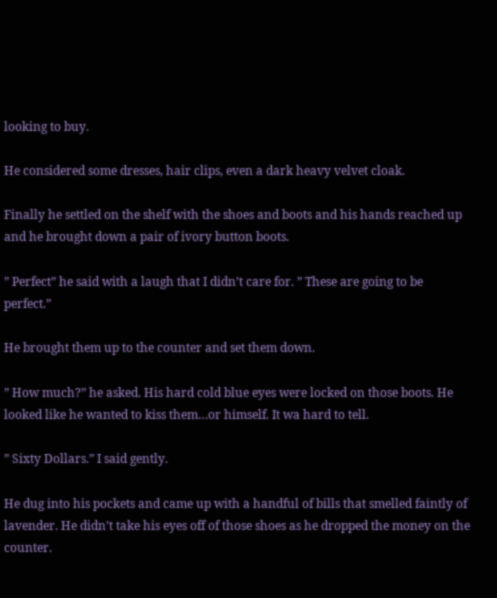looking to buy.

He considered some dresses, hair clips, even a dark heavy velvet cloak.

Finally he settled on the shelf with the shoes and boots and his hands reached up and he brought down a pair of ivory button boots.

” Perfect” he said with a laugh that I didn’t care for. ” These are going to be perfect.”

He brought them up to the counter and set them down.

” How much?” he asked. His hard cold blue eyes were locked on those boots. He looked like he wanted to kiss them…or himself. It wa hard to tell.

” Sixty Dollars.” I said gently.

He dug into his pockets and came up with a handful of bills that smelled faintly of lavender. He didn’t take his eyes off of those shoes as he dropped the money on the counter.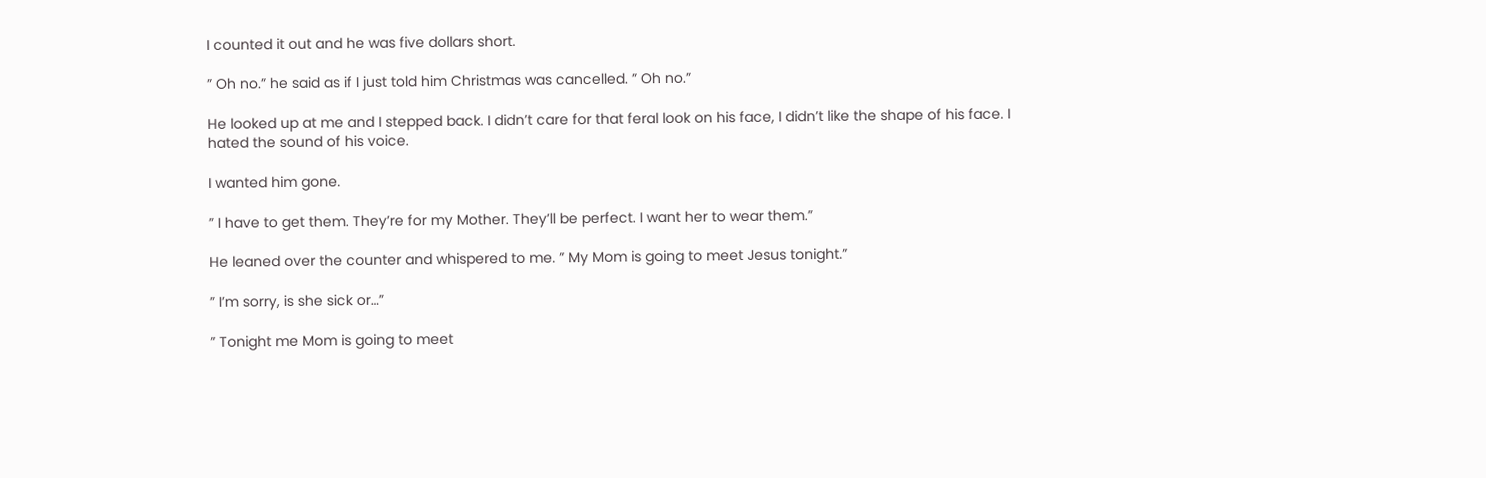I counted it out and he was five dollars short.

” Oh no.” he said as if I just told him Christmas was cancelled. ” Oh no.”

He looked up at me and I stepped back. I didn’t care for that feral look on his face, I didn’t like the shape of his face. I hated the sound of his voice.

I wanted him gone.

” I have to get them. They’re for my Mother. They’ll be perfect. I want her to wear them.”

He leaned over the counter and whispered to me. ” My Mom is going to meet Jesus tonight.”

” I’m sorry, is she sick or…”

” Tonight me Mom is going to meet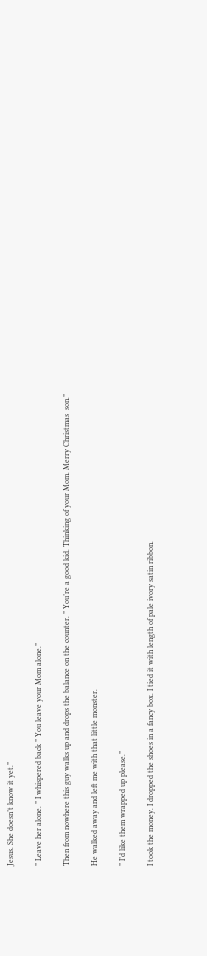Jesus. She doesn’t know it yet.”

” Leave her alone. ” I whispered back ” You leave your Mom alone.”

Then from nowhere this guy walks up and drops the balance on the counter. ” You’re a good kid. Thinking of your Mom. Merry Christmas  son.”

He walked away and left me with that little monster.

” I’d like them wrapped up please.”

I took the money. I dropped the shoes in a fancy box. I tied it with length of pale ivory satin ribbon.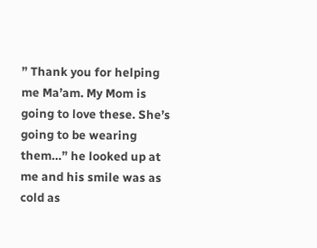” Thank you for helping me Ma’am. My Mom is going to love these. She’s going to be wearing them…” he looked up at me and his smile was as cold as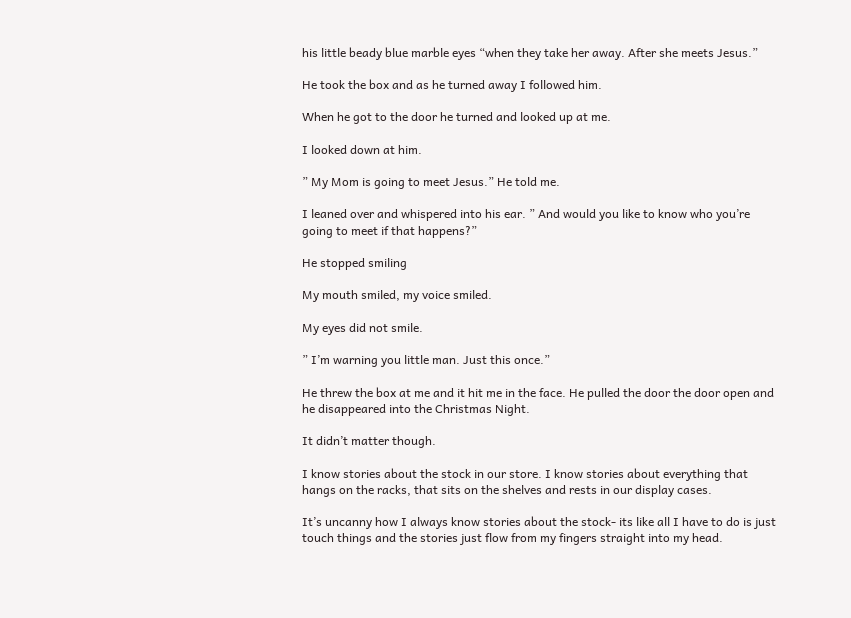his little beady blue marble eyes “when they take her away. After she meets Jesus.”

He took the box and as he turned away I followed him.

When he got to the door he turned and looked up at me.

I looked down at him.

” My Mom is going to meet Jesus.” He told me.

I leaned over and whispered into his ear. ” And would you like to know who you’re going to meet if that happens?”

He stopped smiling

My mouth smiled, my voice smiled.

My eyes did not smile.

” I’m warning you little man. Just this once.”

He threw the box at me and it hit me in the face. He pulled the door the door open and he disappeared into the Christmas Night.

It didn’t matter though.

I know stories about the stock in our store. I know stories about everything that hangs on the racks, that sits on the shelves and rests in our display cases.

It’s uncanny how I always know stories about the stock- its like all I have to do is just touch things and the stories just flow from my fingers straight into my head.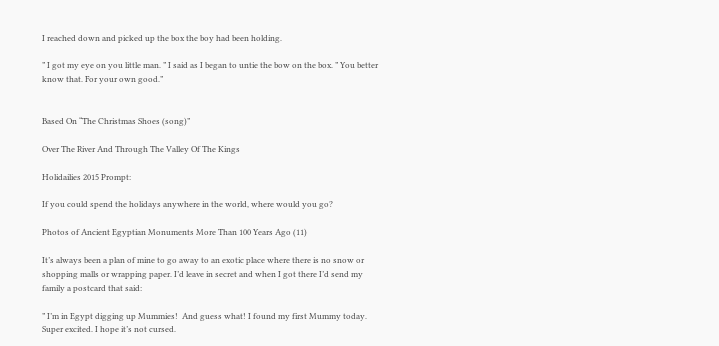I reached down and picked up the box the boy had been holding.

” I got my eye on you little man. ” I said as I began to untie the bow on the box. ” You better know that. For your own good.”


Based On “The Christmas Shoes (song)”

Over The River And Through The Valley Of The Kings

Holidailies 2015 Prompt:

If you could spend the holidays anywhere in the world, where would you go?

Photos of Ancient Egyptian Monuments More Than 100 Years Ago (11)

It’s always been a plan of mine to go away to an exotic place where there is no snow or shopping malls or wrapping paper. I’d leave in secret and when I got there I’d send my family a postcard that said:

” I’m in Egypt digging up Mummies!  And guess what! I found my first Mummy today. Super excited. I hope it’s not cursed.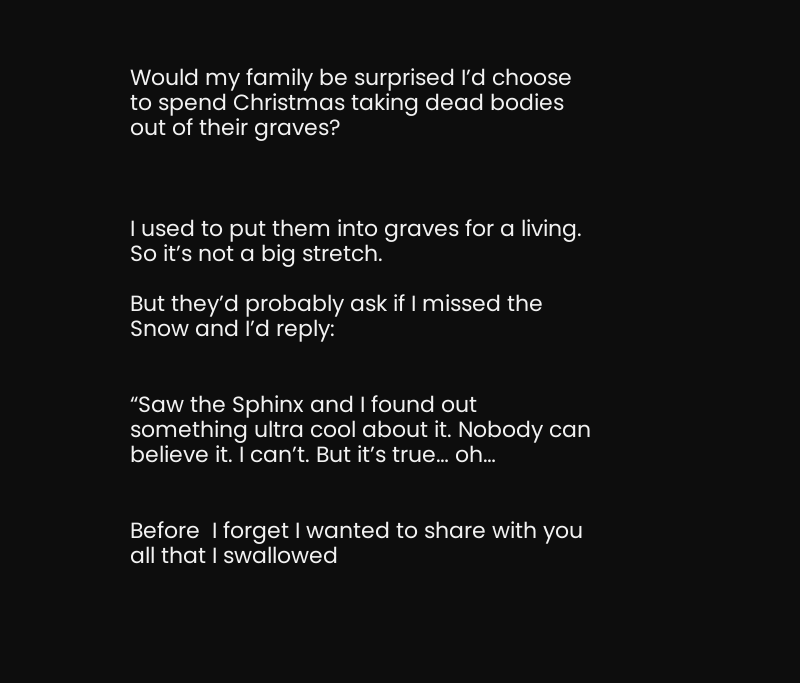Would my family be surprised I’d choose to spend Christmas taking dead bodies out of their graves?



I used to put them into graves for a living. So it’s not a big stretch.

But they’d probably ask if I missed the Snow and I’d reply:


“Saw the Sphinx and I found out something ultra cool about it. Nobody can believe it. I can’t. But it’s true… oh…


Before  I forget I wanted to share with you all that I swallowed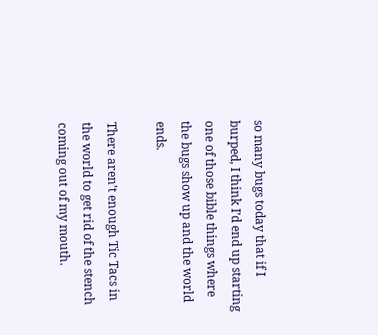so many bugs today that if I burped, I think I’d end up starting one of those bible things where the bugs show up and the world ends.

There aren’t enough Tic Tacs in the world to get rid of the stench coming out of my mouth.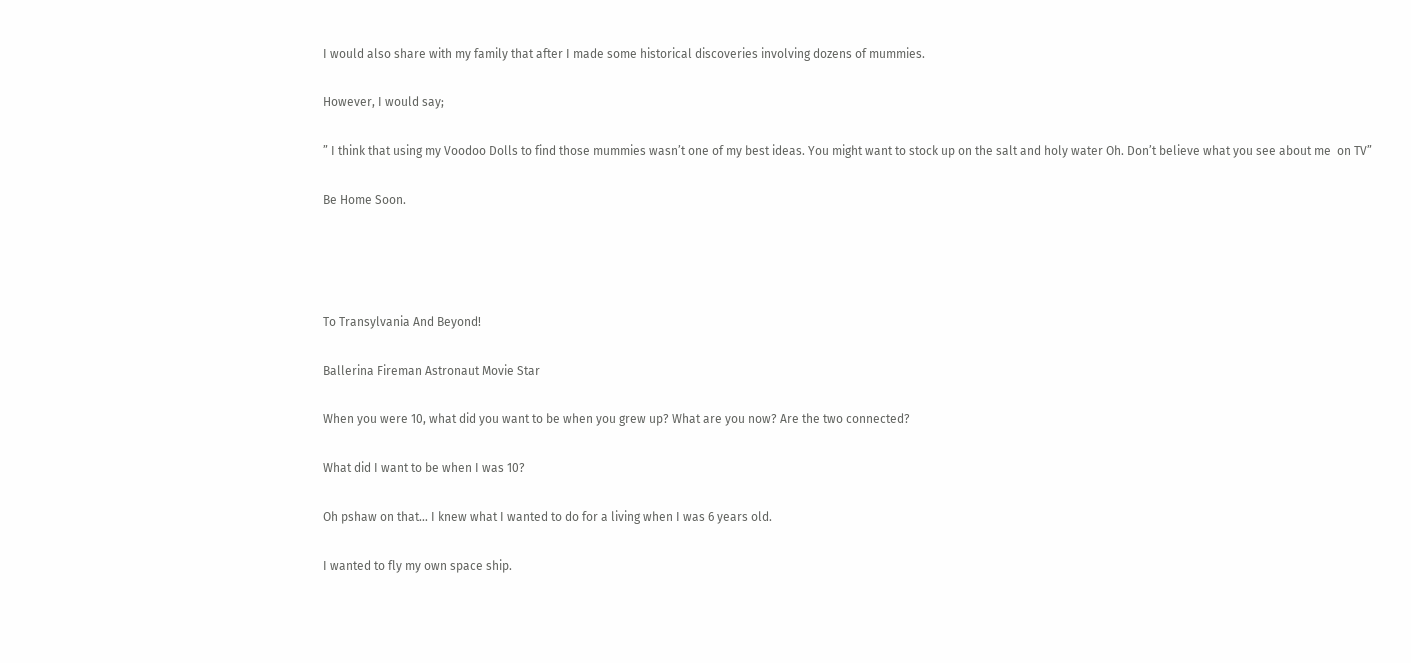I would also share with my family that after I made some historical discoveries involving dozens of mummies.

However, I would say;

” I think that using my Voodoo Dolls to find those mummies wasn’t one of my best ideas. You might want to stock up on the salt and holy water Oh. Don’t believe what you see about me  on TV”

Be Home Soon.




To Transylvania And Beyond!

Ballerina Fireman Astronaut Movie Star

When you were 10, what did you want to be when you grew up? What are you now? Are the two connected?

What did I want to be when I was 10?

Oh pshaw on that… I knew what I wanted to do for a living when I was 6 years old.

I wanted to fly my own space ship.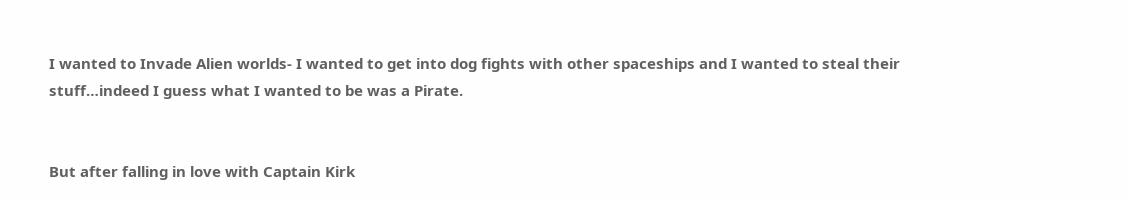I wanted to Invade Alien worlds- I wanted to get into dog fights with other spaceships and I wanted to steal their stuff…indeed I guess what I wanted to be was a Pirate.


But after falling in love with Captain Kirk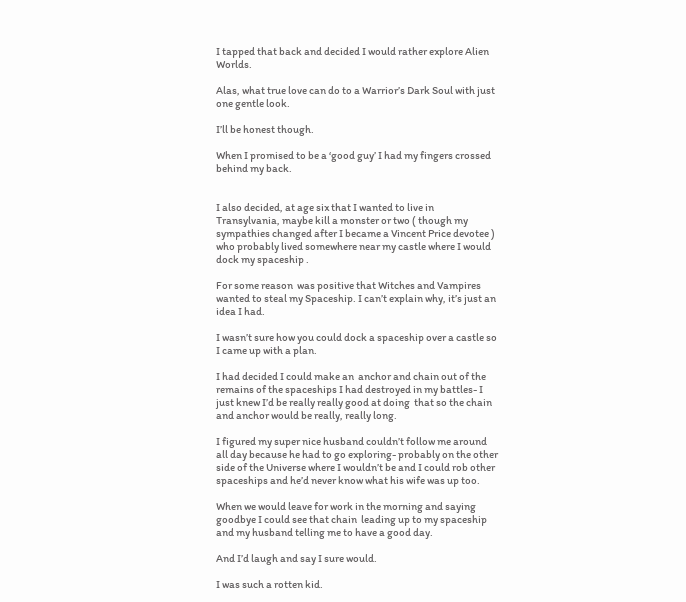I tapped that back and decided I would rather explore Alien Worlds.

Alas, what true love can do to a Warrior’s Dark Soul with just one gentle look.

I’ll be honest though.

When I promised to be a ‘good guy’ I had my fingers crossed behind my back.


I also decided, at age six that I wanted to live in Transylvania, maybe kill a monster or two ( though my sympathies changed after I became a Vincent Price devotee ) who probably lived somewhere near my castle where I would dock my spaceship .

For some reason  was positive that Witches and Vampires wanted to steal my Spaceship. I can’t explain why, it’s just an idea I had.

I wasn’t sure how you could dock a spaceship over a castle so I came up with a plan.

I had decided I could make an  anchor and chain out of the remains of the spaceships I had destroyed in my battles- I just knew I’d be really really good at doing  that so the chain and anchor would be really, really long.

I figured my super nice husband couldn’t follow me around all day because he had to go exploring- probably on the other side of the Universe where I wouldn’t be and I could rob other spaceships and he’d never know what his wife was up too.

When we would leave for work in the morning and saying goodbye I could see that chain  leading up to my spaceship and my husband telling me to have a good day.

And I’d laugh and say I sure would.

I was such a rotten kid.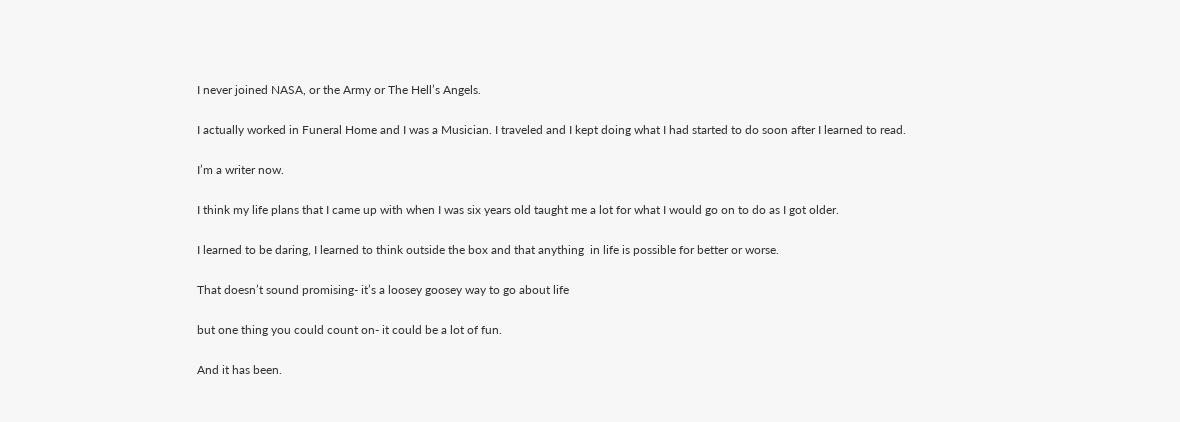I never joined NASA, or the Army or The Hell’s Angels.

I actually worked in Funeral Home and I was a Musician. I traveled and I kept doing what I had started to do soon after I learned to read.

I’m a writer now.

I think my life plans that I came up with when I was six years old taught me a lot for what I would go on to do as I got older.

I learned to be daring, I learned to think outside the box and that anything  in life is possible for better or worse.

That doesn’t sound promising- it’s a loosey goosey way to go about life

but one thing you could count on- it could be a lot of fun.

And it has been.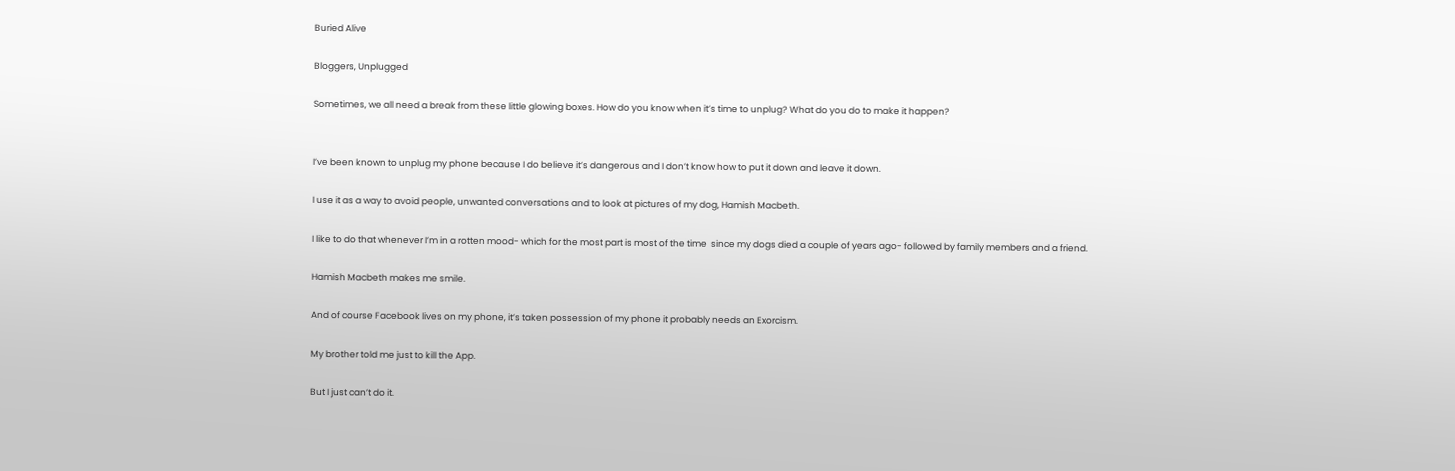Buried Alive

Bloggers, Unplugged

Sometimes, we all need a break from these little glowing boxes. How do you know when it’s time to unplug? What do you do to make it happen?


I’ve been known to unplug my phone because I do believe it’s dangerous and I don’t know how to put it down and leave it down.

I use it as a way to avoid people, unwanted conversations and to look at pictures of my dog, Hamish Macbeth.

I like to do that whenever I’m in a rotten mood- which for the most part is most of the time  since my dogs died a couple of years ago- followed by family members and a friend.

Hamish Macbeth makes me smile.

And of course Facebook lives on my phone, it’s taken possession of my phone it probably needs an Exorcism.

My brother told me just to kill the App.

But I just can’t do it.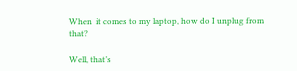When  it comes to my laptop, how do I unplug from that?

Well, that’s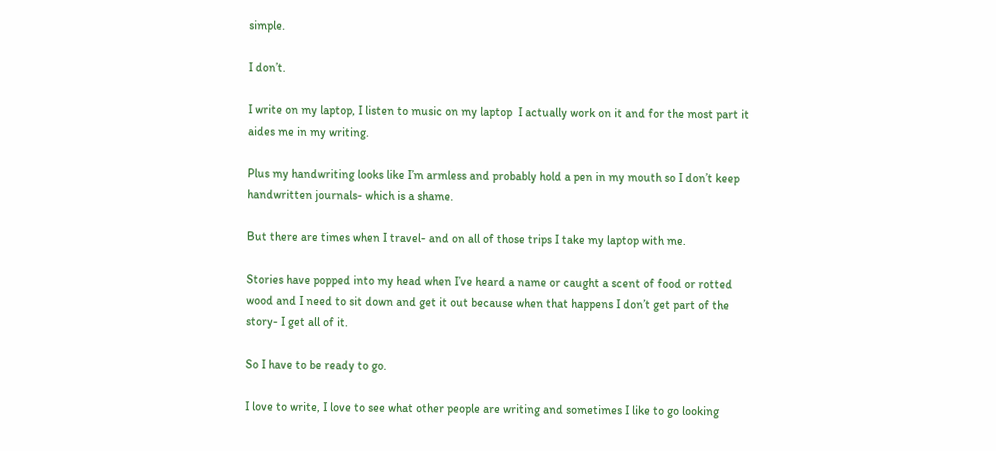simple.

I don’t.

I write on my laptop, I listen to music on my laptop  I actually work on it and for the most part it  aides me in my writing.

Plus my handwriting looks like I’m armless and probably hold a pen in my mouth so I don’t keep handwritten journals- which is a shame.

But there are times when I travel- and on all of those trips I take my laptop with me.

Stories have popped into my head when I’ve heard a name or caught a scent of food or rotted wood and I need to sit down and get it out because when that happens I don’t get part of the story- I get all of it.

So I have to be ready to go.

I love to write, I love to see what other people are writing and sometimes I like to go looking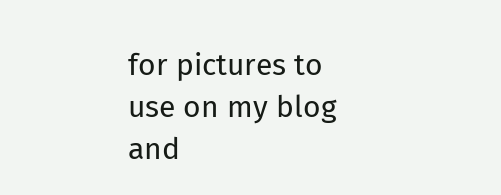for pictures to use on my blog and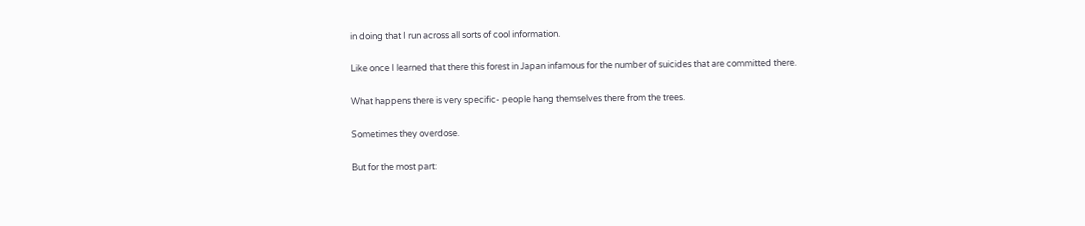in doing that I run across all sorts of cool information.

Like once I learned that there this forest in Japan infamous for the number of suicides that are committed there.

What happens there is very specific- people hang themselves there from the trees.

Sometimes they overdose.

But for the most part: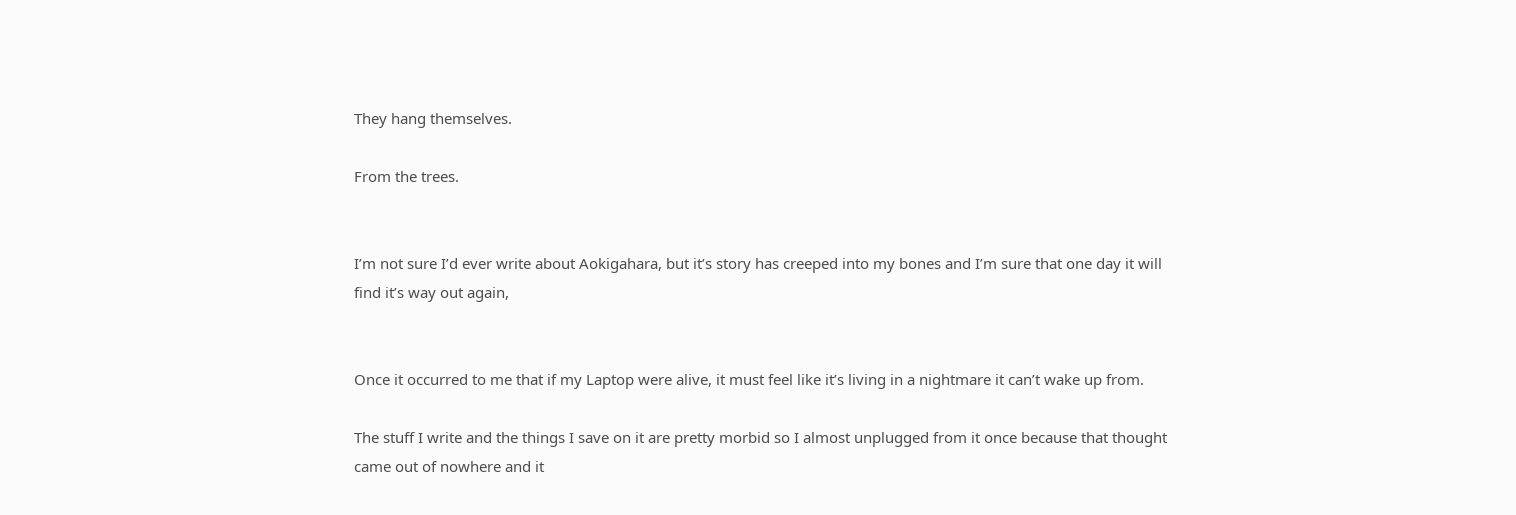They hang themselves.

From the trees.


I’m not sure I’d ever write about Aokigahara, but it’s story has creeped into my bones and I’m sure that one day it will find it’s way out again,


Once it occurred to me that if my Laptop were alive, it must feel like it’s living in a nightmare it can’t wake up from.

The stuff I write and the things I save on it are pretty morbid so I almost unplugged from it once because that thought came out of nowhere and it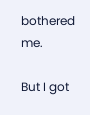bothered me.

But I got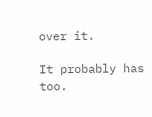over it.

It probably has too.